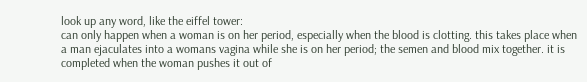look up any word, like the eiffel tower:
can only happen when a woman is on her period, especially when the blood is clotting. this takes place when a man ejaculates into a womans vagina while she is on her period; the semen and blood mix together. it is completed when the woman pushes it out of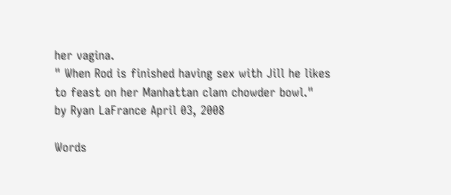her vagina.
" When Rod is finished having sex with Jill he likes to feast on her Manhattan clam chowder bowl."
by Ryan LaFrance April 03, 2008

Words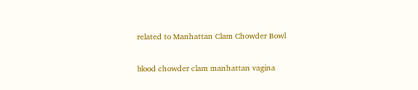related to Manhattan Clam Chowder Bowl

blood chowder clam manhattan vagina